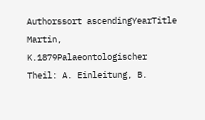Authorssort ascendingYearTitle
Martin, K.1879Palaeontologischer Theil: A. Einleitung, B.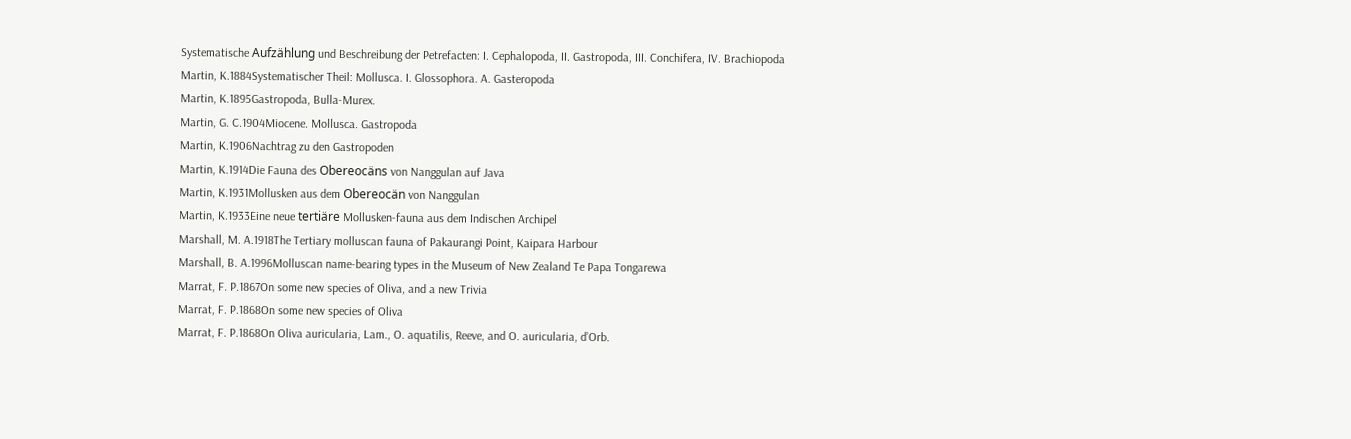Systematische Aufzählung und Beschreibung der Petrefacten: I. Cephalopoda, II. Gastropoda, III. Conchifera, IV. Brachiopoda
Martin, K.1884Systematischer Theil: Mollusca. I. Glossophora. A. Gasteropoda
Martin, K.1895Gastropoda, Bulla-Murex.
Martin, G. C.1904Miocene. Mollusca. Gastropoda
Martin, K.1906Nachtrag zu den Gastropoden
Martin, K.1914Die Fauna des Obereocäns von Nanggulan auf Java
Martin, K.1931Mollusken aus dem Obereocän von Nanggulan
Martin, K.1933Eine neue tertiäre Mollusken-fauna aus dem Indischen Archipel
Marshall, M. A.1918The Tertiary molluscan fauna of Pakaurangi Point, Kaipara Harbour
Marshall, B. A.1996Molluscan name-bearing types in the Museum of New Zealand Te Papa Tongarewa
Marrat, F. P.1867On some new species of Oliva, and a new Trivia
Marrat, F. P.1868On some new species of Oliva
Marrat, F. P.1868On Oliva auricularia, Lam., O. aquatilis, Reeve, and O. auricularia, d’Orb.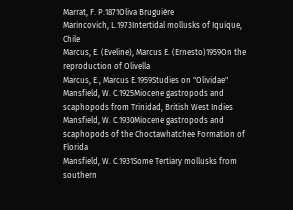Marrat, F. P.1871Oliva Bruguière
Marincovich, L.1973Intertidal mollusks of Iquique, Chile
Marcus, E. (Eveline), Marcus E. (Ernesto)1959On the reproduction of Olivella
Marcus, E., Marcus E.1959Studies on "Olividae"
Mansfield, W. C.1925Miocene gastropods and scaphopods from Trinidad, British West Indies
Mansfield, W. C.1930Miocene gastropods and scaphopods of the Choctawhatchee Formation of Florida
Mansfield, W. C.1931Some Tertiary mollusks from southern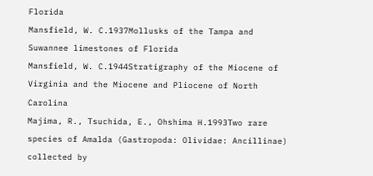Florida
Mansfield, W. C.1937Mollusks of the Tampa and Suwannee limestones of Florida
Mansfield, W. C.1944Stratigraphy of the Miocene of Virginia and the Miocene and Pliocene of North Carolina
Majima, R., Tsuchida, E., Ohshima H.1993Two rare species of Amalda (Gastropoda: Olividae: Ancillinae) collected by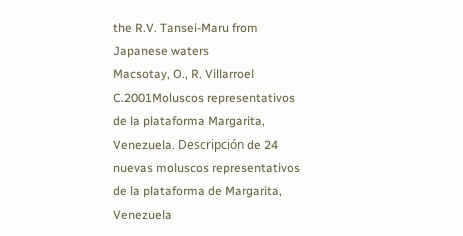the R.V. Tansei-Maru from Japanese waters
Macsotay, O., R. Villarroel C.2001Moluscos representativos de la plataforma Margarita, Venezuela. Descripción de 24 nuevas moluscos representativos de la plataforma de Margarita, Venezuela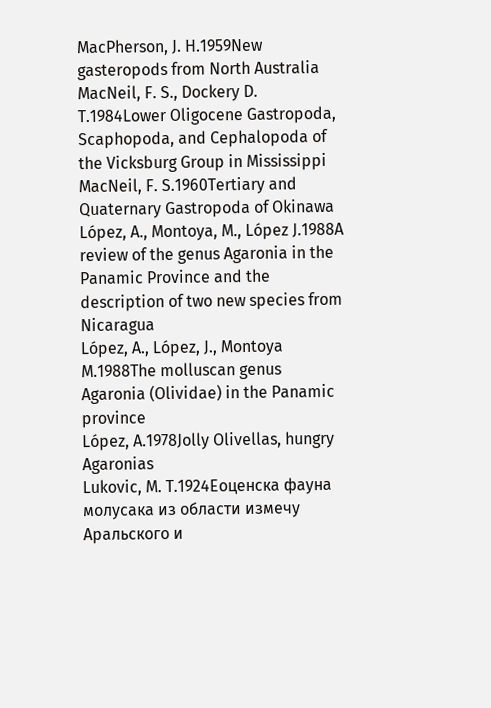MacPherson, J. H.1959New gasteropods from North Australia
MacNeil, F. S., Dockery D. T.1984Lower Oligocene Gastropoda, Scaphopoda, and Cephalopoda of the Vicksburg Group in Mississippi
MacNeil, F. S.1960Tertiary and Quaternary Gastropoda of Okinawa
López, A., Montoya, M., López J.1988A review of the genus Agaronia in the Panamic Province and the description of two new species from Nicaragua
López, A., López, J., Montoya M.1988The molluscan genus Agaronia (Olividae) in the Panamic province
López, A.1978Jolly Olivellas, hungry Agaronias
Lukovic, M. T.1924Еоценска фауна молусака из области измечу Аральского и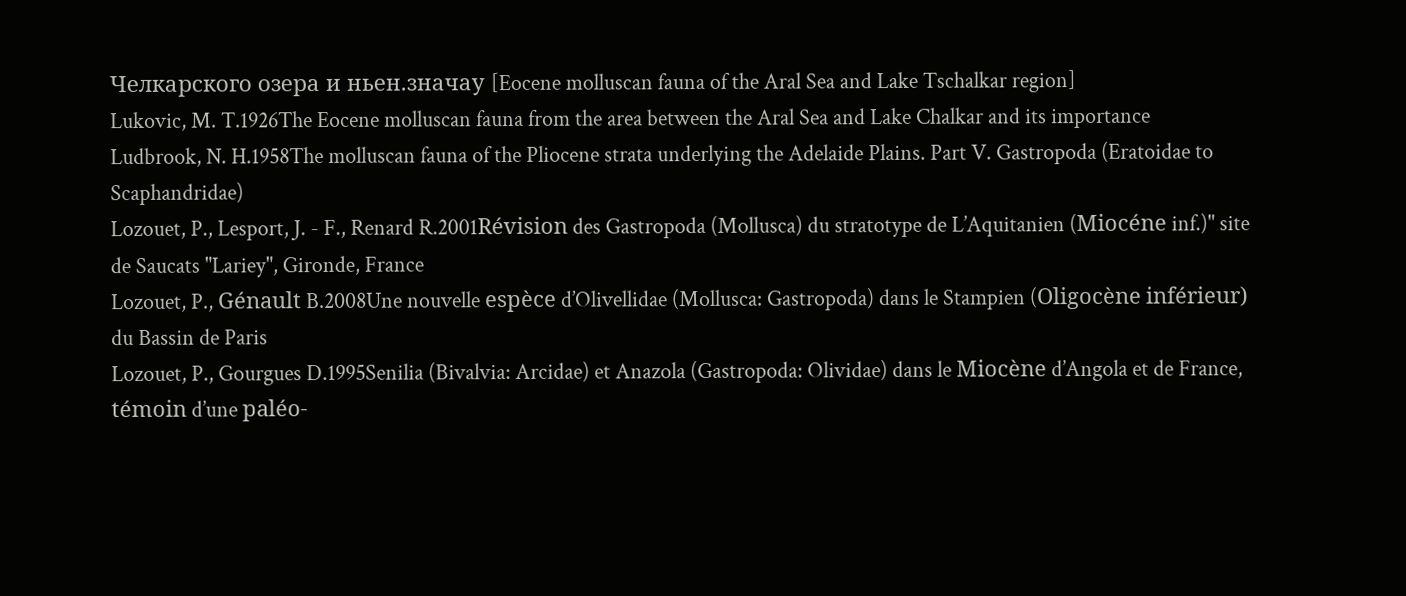Челкарского озера и ньен.значау [Eocene molluscan fauna of the Aral Sea and Lake Tschalkar region]
Lukovic, M. T.1926The Eocene molluscan fauna from the area between the Aral Sea and Lake Chalkar and its importance
Ludbrook, N. H.1958The molluscan fauna of the Pliocene strata underlying the Adelaide Plains. Part V. Gastropoda (Eratoidae to Scaphandridae)
Lozouet, P., Lesport, J. - F., Renard R.2001Révision des Gastropoda (Mollusca) du stratotype de L’Aquitanien (Miocéne inf.)" site de Saucats "Lariey", Gironde, France
Lozouet, P., Génault B.2008Une nouvelle espèce d’Olivellidae (Mollusca: Gastropoda) dans le Stampien (Oligocène inférieur) du Bassin de Paris
Lozouet, P., Gourgues D.1995Senilia (Bivalvia: Arcidae) et Anazola (Gastropoda: Olividae) dans le Miocène d’Angola et de France, témoin d’une paléo-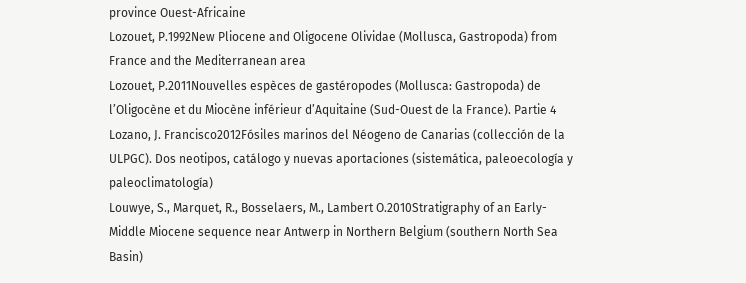province Ouest-Africaine
Lozouet, P.1992New Pliocene and Oligocene Olividae (Mollusca, Gastropoda) from France and the Mediterranean area
Lozouet, P.2011Nouvelles espèces de gastéropodes (Mollusca: Gastropoda) de l’Oligocène et du Miocène inférieur d’Aquitaine (Sud-Ouest de la France). Partie 4
Lozano, J. Francisco2012Fósiles marinos del Néogeno de Canarias (collección de la ULPGC). Dos neotipos, catálogo y nuevas aportaciones (sistemática, paleoecología y paleoclimatología)
Louwye, S., Marquet, R., Bosselaers, M., Lambert O.2010Stratigraphy of an Early-Middle Miocene sequence near Antwerp in Northern Belgium (southern North Sea Basin)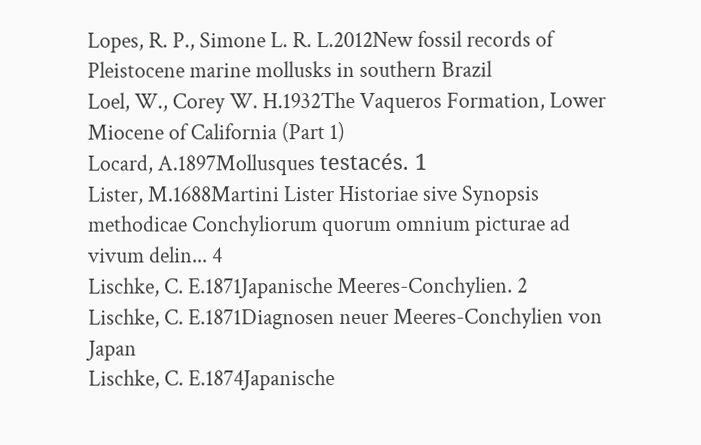Lopes, R. P., Simone L. R. L.2012New fossil records of Pleistocene marine mollusks in southern Brazil
Loel, W., Corey W. H.1932The Vaqueros Formation, Lower Miocene of California (Part 1)
Locard, A.1897Mollusques testacés. 1
Lister, M.1688Martini Lister Historiae sive Synopsis methodicae Conchyliorum quorum omnium picturae ad vivum delin... 4
Lischke, C. E.1871Japanische Meeres-Conchylien. 2
Lischke, C. E.1871Diagnosen neuer Meeres-Conchylien von Japan
Lischke, C. E.1874Japanische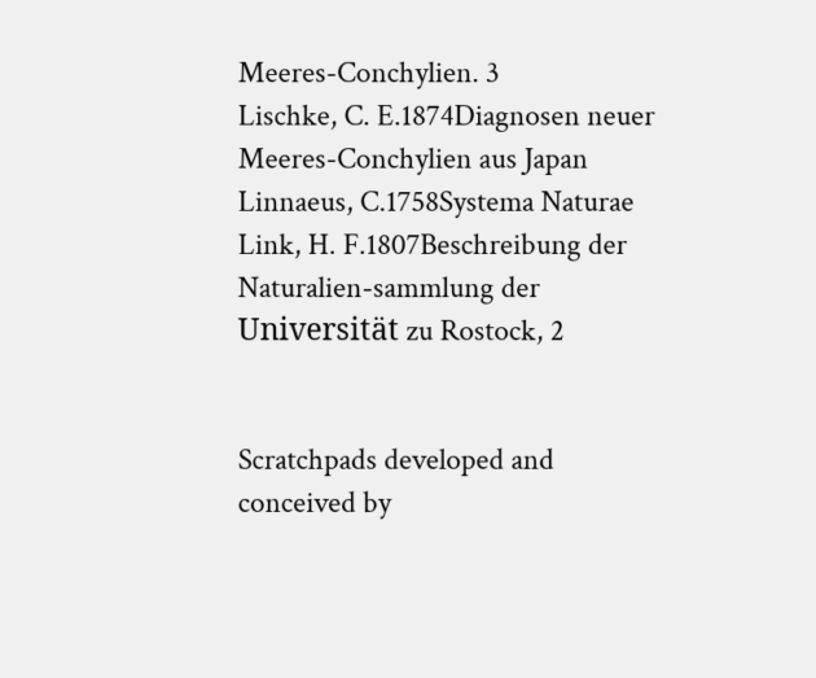Meeres-Conchylien. 3
Lischke, C. E.1874Diagnosen neuer Meeres-Conchylien aus Japan
Linnaeus, C.1758Systema Naturae
Link, H. F.1807Beschreibung der Naturalien-sammlung der Universität zu Rostock, 2


Scratchpads developed and conceived by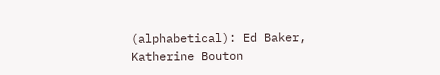(alphabetical): Ed Baker, Katherine Bouton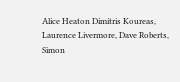Alice Heaton Dimitris Koureas, Laurence Livermore, Dave Roberts, Simon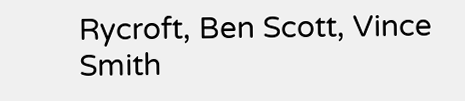Rycroft, Ben Scott, Vince Smith